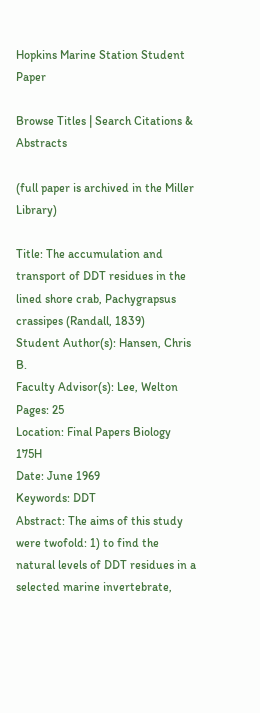Hopkins Marine Station Student Paper

Browse Titles | Search Citations & Abstracts

(full paper is archived in the Miller Library)

Title: The accumulation and transport of DDT residues in the lined shore crab, Pachygrapsus crassipes (Randall, 1839)
Student Author(s): Hansen, Chris B.
Faculty Advisor(s): Lee, Welton
Pages: 25
Location: Final Papers Biology 175H
Date: June 1969
Keywords: DDT
Abstract: The aims of this study were twofold: 1) to find the natural levels of DDT residues in a selected marine invertebrate,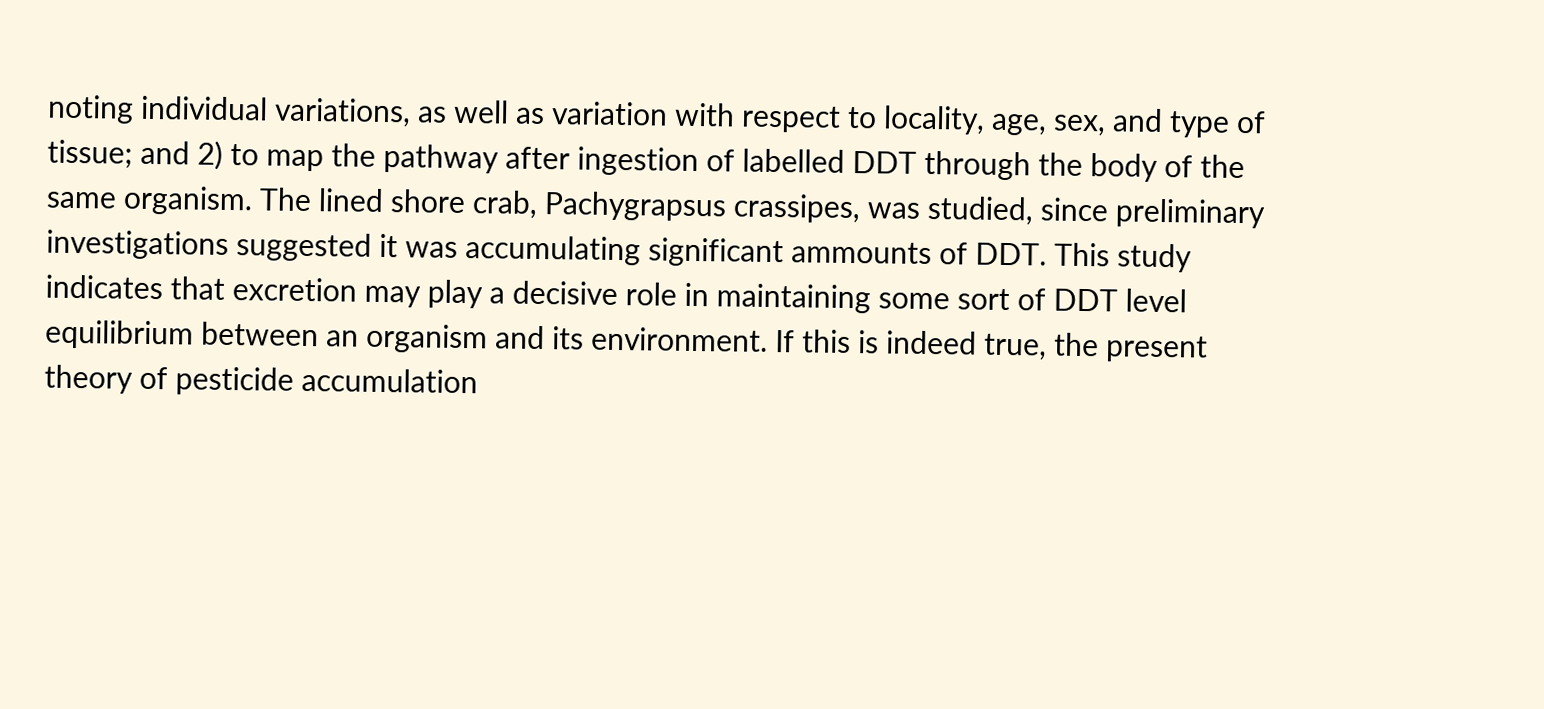noting individual variations, as well as variation with respect to locality, age, sex, and type of tissue; and 2) to map the pathway after ingestion of labelled DDT through the body of the same organism. The lined shore crab, Pachygrapsus crassipes, was studied, since preliminary investigations suggested it was accumulating significant ammounts of DDT. This study indicates that excretion may play a decisive role in maintaining some sort of DDT level equilibrium between an organism and its environment. If this is indeed true, the present theory of pesticide accumulation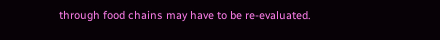through food chains may have to be re-evaluated.